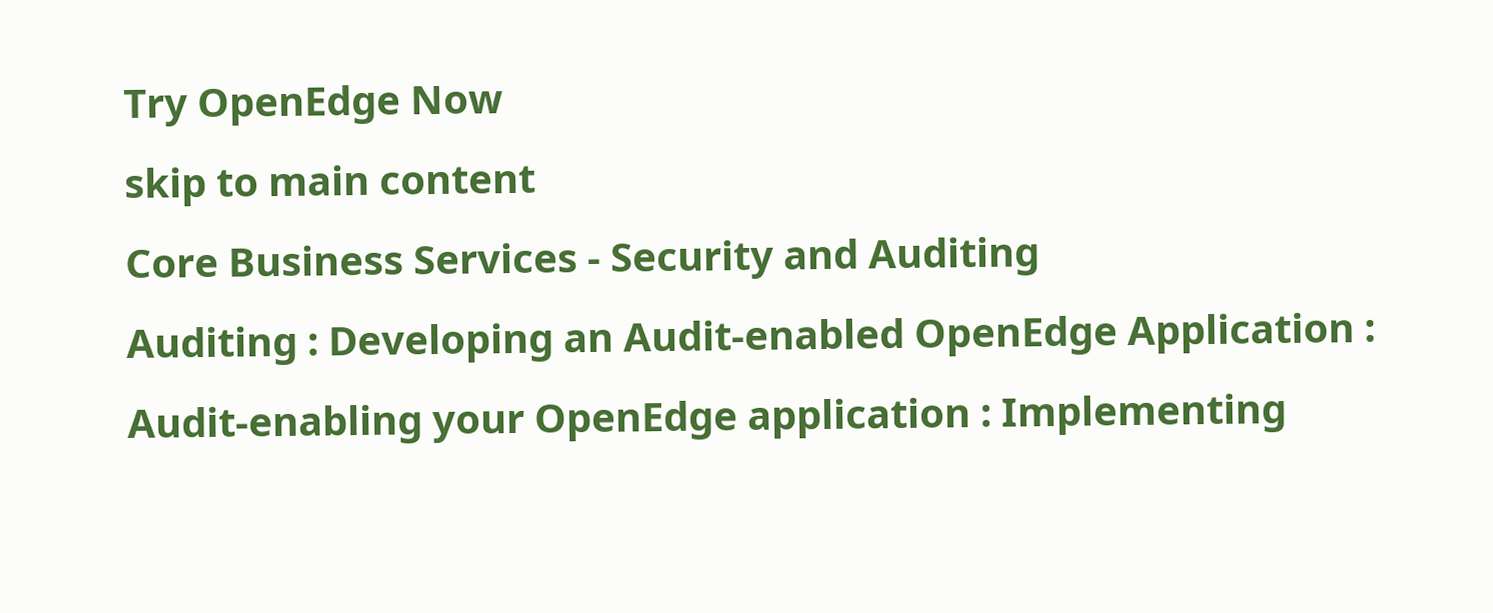Try OpenEdge Now
skip to main content
Core Business Services - Security and Auditing
Auditing : Developing an Audit-enabled OpenEdge Application : Audit-enabling your OpenEdge application : Implementing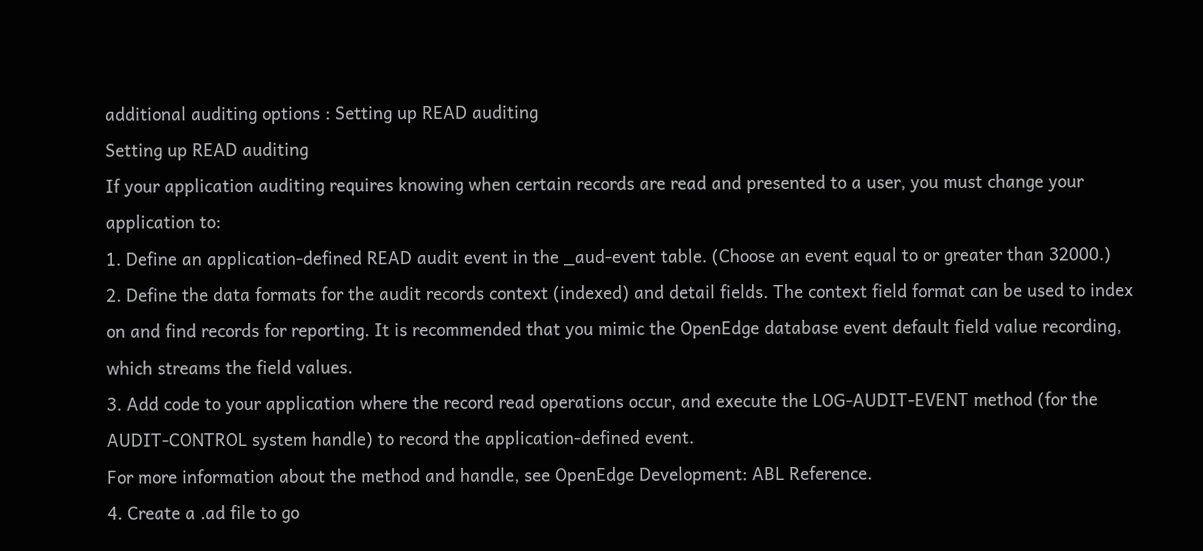additional auditing options : Setting up READ auditing
Setting up READ auditing
If your application auditing requires knowing when certain records are read and presented to a user, you must change your application to:
1. Define an application-defined READ audit event in the _aud-event table. (Choose an event equal to or greater than 32000.)
2. Define the data formats for the audit records context (indexed) and detail fields. The context field format can be used to index on and find records for reporting. It is recommended that you mimic the OpenEdge database event default field value recording, which streams the field values.
3. Add code to your application where the record read operations occur, and execute the LOG-AUDIT-EVENT method (for the AUDIT-CONTROL system handle) to record the application-defined event.
For more information about the method and handle, see OpenEdge Development: ABL Reference.
4. Create a .ad file to go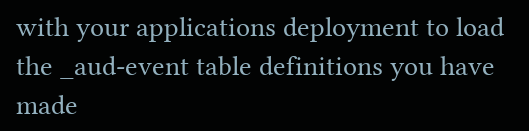with your applications deployment to load the _aud-event table definitions you have made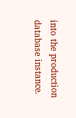into the production database instance.